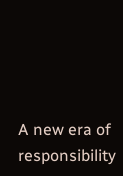A new era of responsibility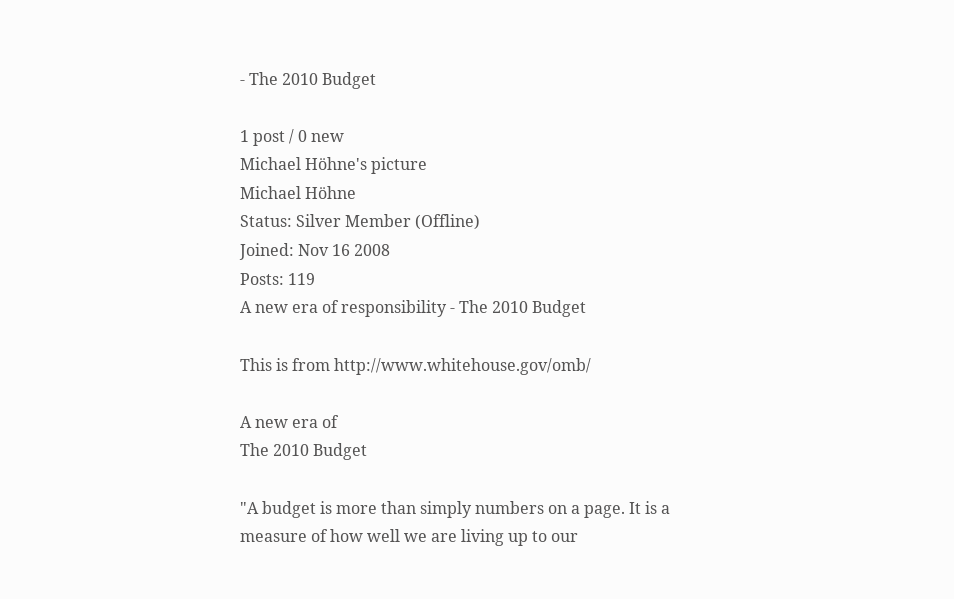- The 2010 Budget

1 post / 0 new
Michael Höhne's picture
Michael Höhne
Status: Silver Member (Offline)
Joined: Nov 16 2008
Posts: 119
A new era of responsibility - The 2010 Budget

This is from http://www.whitehouse.gov/omb/

A new era of
The 2010 Budget

"A budget is more than simply numbers on a page. It is a measure of how well we are living up to our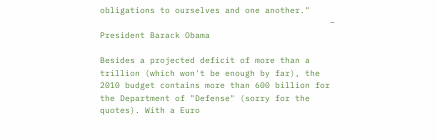obligations to ourselves and one another."
                                              – President Barack Obama

Besides a projected deficit of more than a trillion (which won't be enough by far), the 2010 budget contains more than 600 billion for the Department of "Defense" (sorry for the quotes). With a Euro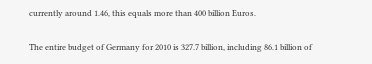currently around 1.46, this equals more than 400 billion Euros.

The entire budget of Germany for 2010 is 327.7 billion, including 86.1 billion of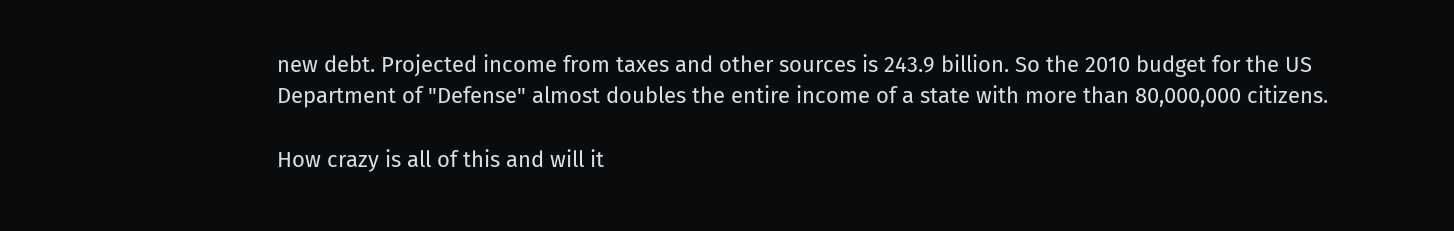new debt. Projected income from taxes and other sources is 243.9 billion. So the 2010 budget for the US Department of "Defense" almost doubles the entire income of a state with more than 80,000,000 citizens.

How crazy is all of this and will it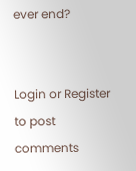ever end?


Login or Register to post comments